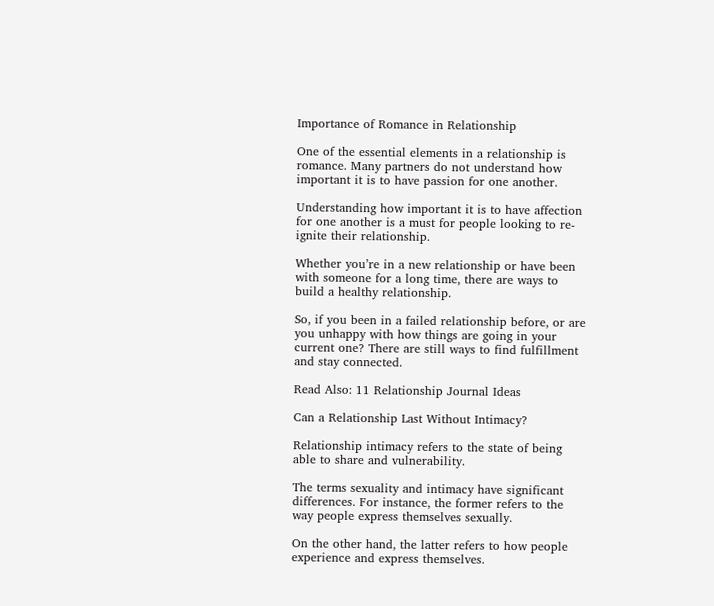Importance of Romance in Relationship

One of the essential elements in a relationship is romance. Many partners do not understand how important it is to have passion for one another.

Understanding how important it is to have affection for one another is a must for people looking to re-ignite their relationship.

Whether you’re in a new relationship or have been with someone for a long time, there are ways to build a healthy relationship.

So, if you been in a failed relationship before, or are you unhappy with how things are going in your current one? There are still ways to find fulfillment and stay connected.

Read Also: 11 Relationship Journal Ideas

Can a Relationship Last Without Intimacy?

Relationship intimacy refers to the state of being able to share and vulnerability.

The terms sexuality and intimacy have significant differences. For instance, the former refers to the way people express themselves sexually.

On the other hand, the latter refers to how people experience and express themselves.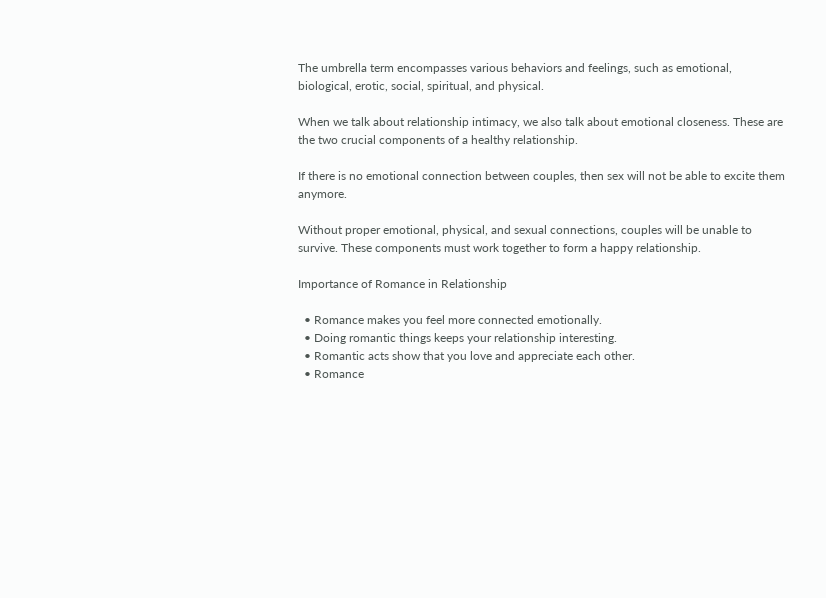The umbrella term encompasses various behaviors and feelings, such as emotional, biological, erotic, social, spiritual, and physical.

When we talk about relationship intimacy, we also talk about emotional closeness. These are the two crucial components of a healthy relationship.

If there is no emotional connection between couples, then sex will not be able to excite them anymore.

Without proper emotional, physical, and sexual connections, couples will be unable to survive. These components must work together to form a happy relationship.

Importance of Romance in Relationship

  • Romance makes you feel more connected emotionally.
  • Doing romantic things keeps your relationship interesting.
  • Romantic acts show that you love and appreciate each other.
  • Romance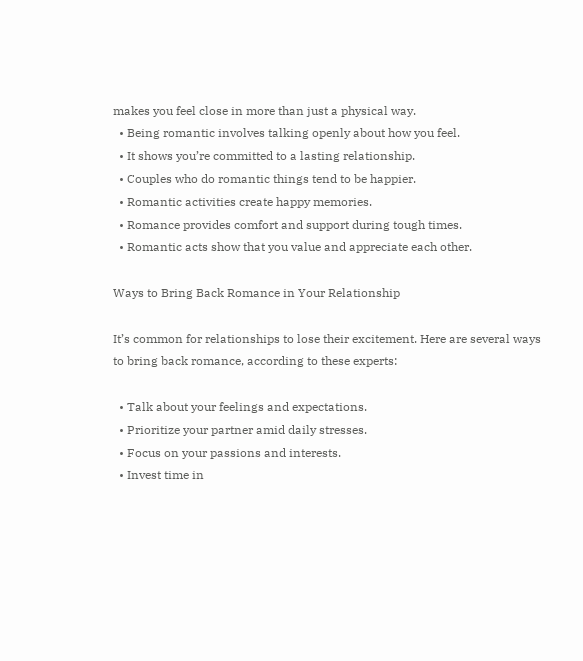makes you feel close in more than just a physical way.
  • Being romantic involves talking openly about how you feel.
  • It shows you’re committed to a lasting relationship.
  • Couples who do romantic things tend to be happier.
  • Romantic activities create happy memories.
  • Romance provides comfort and support during tough times.
  • Romantic acts show that you value and appreciate each other.

Ways to Bring Back Romance in Your Relationship

It’s common for relationships to lose their excitement. Here are several ways to bring back romance, according to these experts:

  • Talk about your feelings and expectations.
  • Prioritize your partner amid daily stresses.
  • Focus on your passions and interests.
  • Invest time in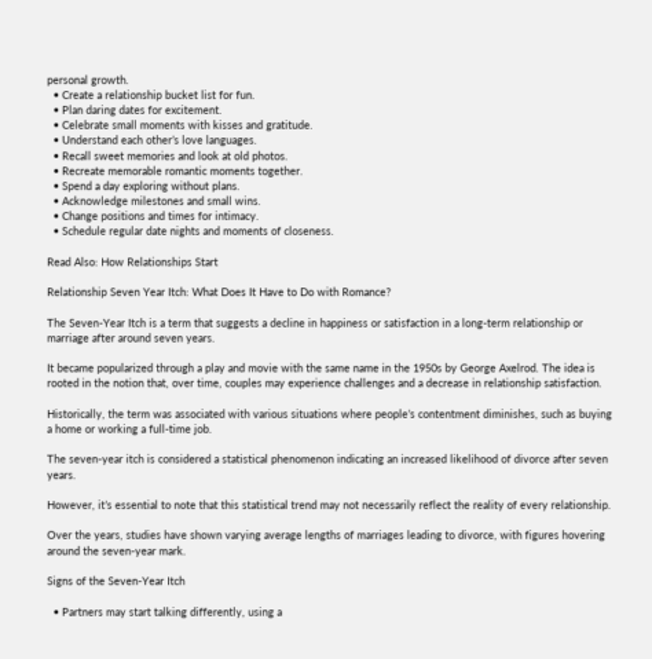personal growth.
  • Create a relationship bucket list for fun.
  • Plan daring dates for excitement.
  • Celebrate small moments with kisses and gratitude.
  • Understand each other’s love languages.
  • Recall sweet memories and look at old photos.
  • Recreate memorable romantic moments together.
  • Spend a day exploring without plans.
  • Acknowledge milestones and small wins.
  • Change positions and times for intimacy.
  • Schedule regular date nights and moments of closeness.

Read Also: How Relationships Start

Relationship Seven Year Itch: What Does It Have to Do with Romance?

The Seven-Year Itch is a term that suggests a decline in happiness or satisfaction in a long-term relationship or marriage after around seven years.

It became popularized through a play and movie with the same name in the 1950s by George Axelrod. The idea is rooted in the notion that, over time, couples may experience challenges and a decrease in relationship satisfaction.

Historically, the term was associated with various situations where people’s contentment diminishes, such as buying a home or working a full-time job.

The seven-year itch is considered a statistical phenomenon indicating an increased likelihood of divorce after seven years.

However, it’s essential to note that this statistical trend may not necessarily reflect the reality of every relationship.

Over the years, studies have shown varying average lengths of marriages leading to divorce, with figures hovering around the seven-year mark.

Signs of the Seven-Year Itch

  • Partners may start talking differently, using a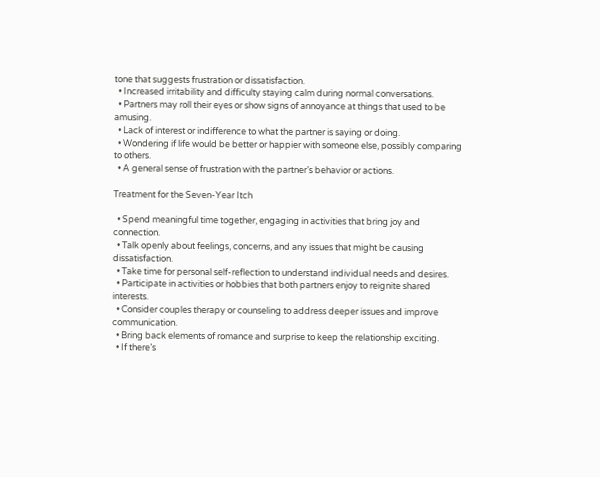tone that suggests frustration or dissatisfaction.
  • Increased irritability and difficulty staying calm during normal conversations.
  • Partners may roll their eyes or show signs of annoyance at things that used to be amusing.
  • Lack of interest or indifference to what the partner is saying or doing.
  • Wondering if life would be better or happier with someone else, possibly comparing to others.
  • A general sense of frustration with the partner’s behavior or actions.

Treatment for the Seven-Year Itch

  • Spend meaningful time together, engaging in activities that bring joy and connection.
  • Talk openly about feelings, concerns, and any issues that might be causing dissatisfaction.
  • Take time for personal self-reflection to understand individual needs and desires.
  • Participate in activities or hobbies that both partners enjoy to reignite shared interests.
  • Consider couples therapy or counseling to address deeper issues and improve communication.
  • Bring back elements of romance and surprise to keep the relationship exciting.
  • If there’s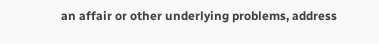an affair or other underlying problems, address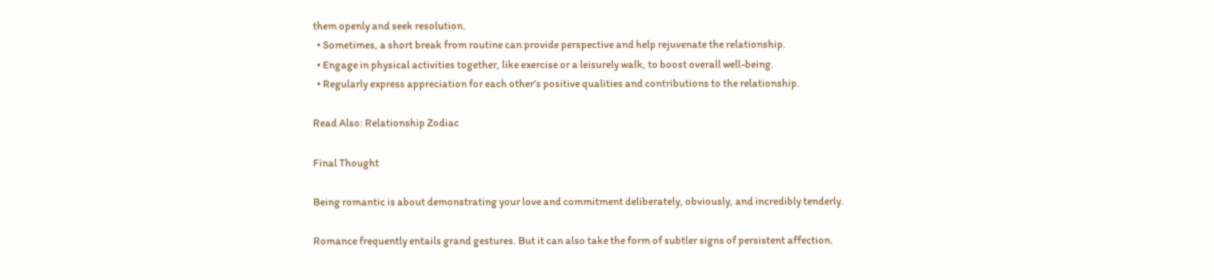them openly and seek resolution.
  • Sometimes, a short break from routine can provide perspective and help rejuvenate the relationship.
  • Engage in physical activities together, like exercise or a leisurely walk, to boost overall well-being.
  • Regularly express appreciation for each other’s positive qualities and contributions to the relationship.

Read Also: Relationship Zodiac

Final Thought

Being romantic is about demonstrating your love and commitment deliberately, obviously, and incredibly tenderly.

Romance frequently entails grand gestures. But it can also take the form of subtler signs of persistent affection.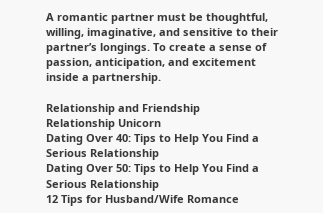A romantic partner must be thoughtful, willing, imaginative, and sensitive to their partner’s longings. To create a sense of passion, anticipation, and excitement inside a partnership.

Relationship and Friendship
Relationship Unicorn
Dating Over 40: Tips to Help You Find a Serious Relationship
Dating Over 50: Tips to Help You Find a Serious Relationship
12 Tips for Husband/Wife Romance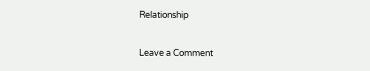Relationship

Leave a Comment